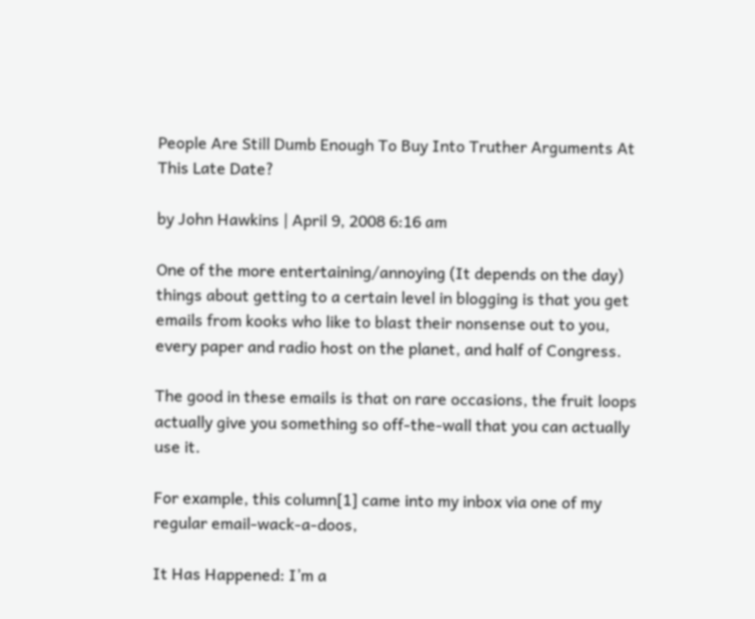People Are Still Dumb Enough To Buy Into Truther Arguments At This Late Date?

by John Hawkins | April 9, 2008 6:16 am

One of the more entertaining/annoying (It depends on the day) things about getting to a certain level in blogging is that you get emails from kooks who like to blast their nonsense out to you, every paper and radio host on the planet, and half of Congress.

The good in these emails is that on rare occasions, the fruit loops actually give you something so off-the-wall that you can actually use it.

For example, this column[1] came into my inbox via one of my regular email-wack-a-doos,

It Has Happened: I’m a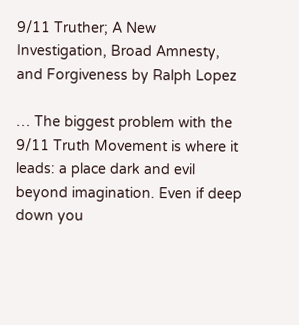9/11 Truther; A New Investigation, Broad Amnesty, and Forgiveness by Ralph Lopez

… The biggest problem with the 9/11 Truth Movement is where it leads: a place dark and evil beyond imagination. Even if deep down you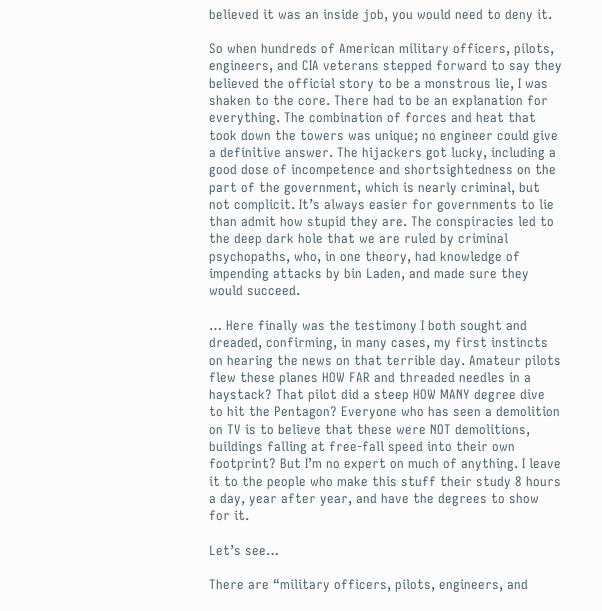believed it was an inside job, you would need to deny it.

So when hundreds of American military officers, pilots, engineers, and CIA veterans stepped forward to say they believed the official story to be a monstrous lie, I was shaken to the core. There had to be an explanation for everything. The combination of forces and heat that took down the towers was unique; no engineer could give a definitive answer. The hijackers got lucky, including a good dose of incompetence and shortsightedness on the part of the government, which is nearly criminal, but not complicit. It’s always easier for governments to lie than admit how stupid they are. The conspiracies led to the deep dark hole that we are ruled by criminal psychopaths, who, in one theory, had knowledge of impending attacks by bin Laden, and made sure they would succeed.

… Here finally was the testimony I both sought and dreaded, confirming, in many cases, my first instincts on hearing the news on that terrible day. Amateur pilots flew these planes HOW FAR and threaded needles in a haystack? That pilot did a steep HOW MANY degree dive to hit the Pentagon? Everyone who has seen a demolition on TV is to believe that these were NOT demolitions, buildings falling at free-fall speed into their own footprint? But I’m no expert on much of anything. I leave it to the people who make this stuff their study 8 hours a day, year after year, and have the degrees to show for it.

Let’s see…

There are “military officers, pilots, engineers, and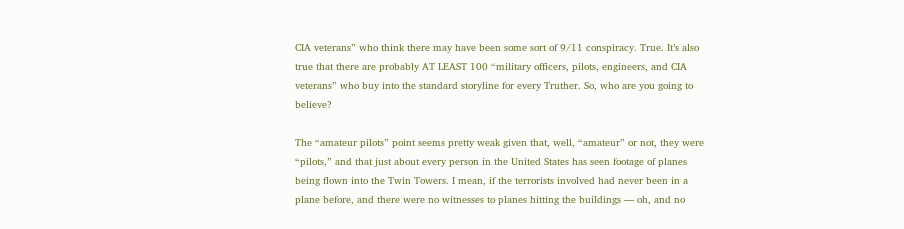CIA veterans” who think there may have been some sort of 9/11 conspiracy. True. It’s also true that there are probably AT LEAST 100 “military officers, pilots, engineers, and CIA veterans” who buy into the standard storyline for every Truther. So, who are you going to believe?

The “amateur pilots” point seems pretty weak given that, well, “amateur” or not, they were “pilots,” and that just about every person in the United States has seen footage of planes being flown into the Twin Towers. I mean, if the terrorists involved had never been in a plane before, and there were no witnesses to planes hitting the buildings — oh, and no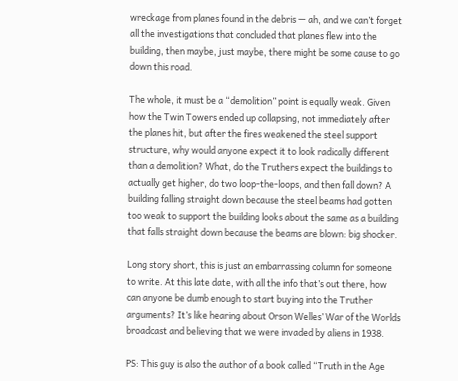wreckage from planes found in the debris — ah, and we can’t forget all the investigations that concluded that planes flew into the building, then maybe, just maybe, there might be some cause to go down this road.

The whole, it must be a “demolition” point is equally weak. Given how the Twin Towers ended up collapsing, not immediately after the planes hit, but after the fires weakened the steel support structure, why would anyone expect it to look radically different than a demolition? What, do the Truthers expect the buildings to actually get higher, do two loop-the-loops, and then fall down? A building falling straight down because the steel beams had gotten too weak to support the building looks about the same as a building that falls straight down because the beams are blown: big shocker.

Long story short, this is just an embarrassing column for someone to write. At this late date, with all the info that’s out there, how can anyone be dumb enough to start buying into the Truther arguments? It’s like hearing about Orson Welles’ War of the Worlds broadcast and believing that we were invaded by aliens in 1938.

PS: This guy is also the author of a book called “Truth in the Age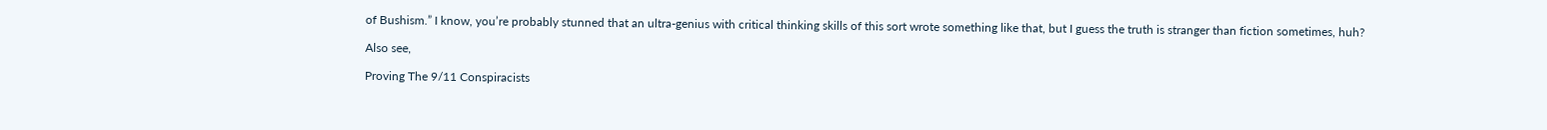of Bushism.” I know, you’re probably stunned that an ultra-genius with critical thinking skills of this sort wrote something like that, but I guess the truth is stranger than fiction sometimes, huh?

Also see,

Proving The 9/11 Conspiracists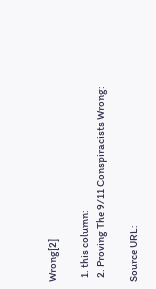Wrong[2]

  1. this column:
  2. Proving The 9/11 Conspiracists Wrong:

Source URL: